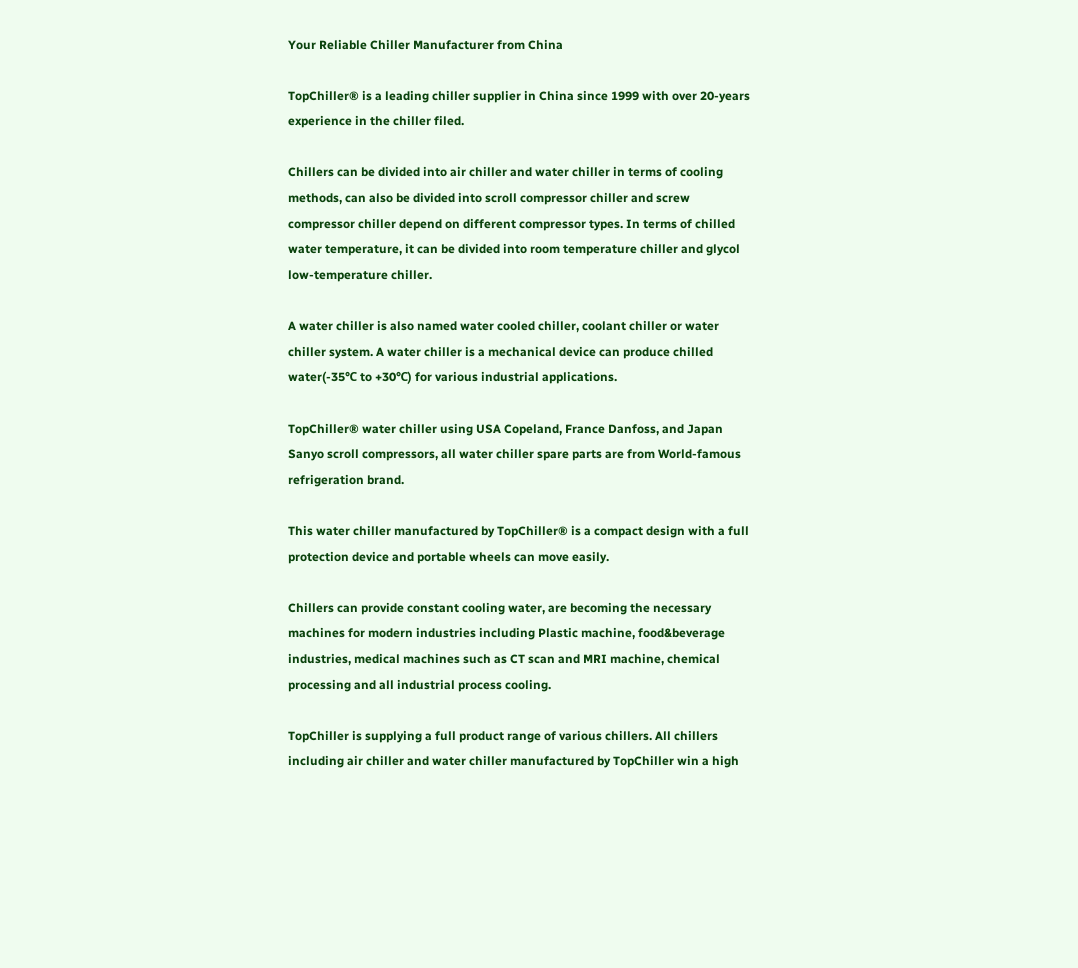Your Reliable Chiller Manufacturer from China

TopChiller® is a leading chiller supplier in China since 1999 with over 20-years experience in the chiller filed.

Chillers can be divided into air chiller and water chiller in terms of cooling methods, can also be divided into scroll compressor chiller and screw compressor chiller depend on different compressor types. In terms of chilled water temperature, it can be divided into room temperature chiller and glycol low-temperature chiller.

A water chiller is also named water cooled chiller, coolant chiller or water chiller system. A water chiller is a mechanical device can produce chilled water(-35℃ to +30℃) for various industrial applications.

TopChiller® water chiller using USA Copeland, France Danfoss, and Japan Sanyo scroll compressors, all water chiller spare parts are from World-famous refrigeration brand.

This water chiller manufactured by TopChiller® is a compact design with a full protection device and portable wheels can move easily.

Chillers can provide constant cooling water, are becoming the necessary machines for modern industries including Plastic machine, food&beverage industries, medical machines such as CT scan and MRI machine, chemical processing and all industrial process cooling.

TopChiller is supplying a full product range of various chillers. All chillers including air chiller and water chiller manufactured by TopChiller win a high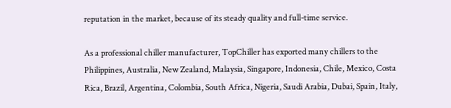reputation in the market, because of its steady quality and full-time service.

As a professional chiller manufacturer, TopChiller has exported many chillers to the Philippines, Australia, New Zealand, Malaysia, Singapore, Indonesia, Chile, Mexico, Costa Rica, Brazil, Argentina, Colombia, South Africa, Nigeria, Saudi Arabia, Dubai, Spain, Italy,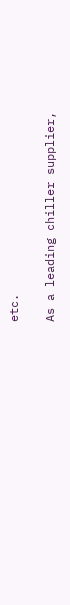etc.

As a leading chiller supplier,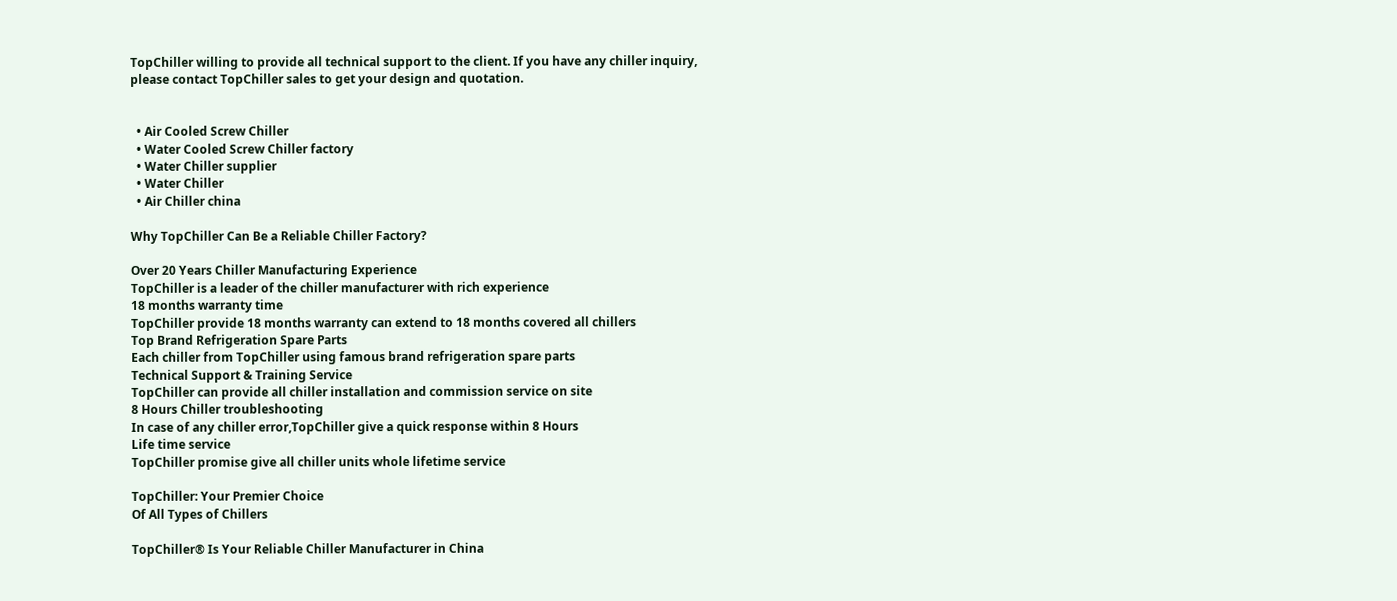TopChiller willing to provide all technical support to the client. If you have any chiller inquiry, please contact TopChiller sales to get your design and quotation.


  • Air Cooled Screw Chiller
  • Water Cooled Screw Chiller factory
  • Water Chiller supplier
  • Water Chiller
  • Air Chiller china

Why TopChiller Can Be a Reliable Chiller Factory?

Over 20 Years Chiller Manufacturing Experience
TopChiller is a leader of the chiller manufacturer with rich experience
18 months warranty time
TopChiller provide 18 months warranty can extend to 18 months covered all chillers
Top Brand Refrigeration Spare Parts
Each chiller from TopChiller using famous brand refrigeration spare parts
Technical Support & Training Service
TopChiller can provide all chiller installation and commission service on site
8 Hours Chiller troubleshooting
In case of any chiller error,TopChiller give a quick response within 8 Hours
Life time service
TopChiller promise give all chiller units whole lifetime service

TopChiller: Your Premier Choice
Of All Types of Chillers

TopChiller® Is Your Reliable Chiller Manufacturer in China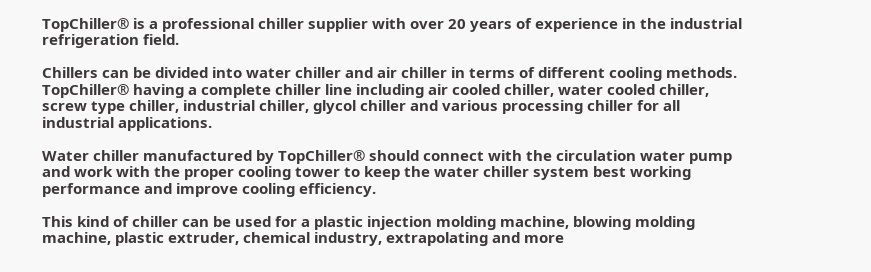TopChiller® is a professional chiller supplier with over 20 years of experience in the industrial refrigeration field.

Chillers can be divided into water chiller and air chiller in terms of different cooling methods. TopChiller® having a complete chiller line including air cooled chiller, water cooled chiller, screw type chiller, industrial chiller, glycol chiller and various processing chiller for all industrial applications.

Water chiller manufactured by TopChiller® should connect with the circulation water pump and work with the proper cooling tower to keep the water chiller system best working performance and improve cooling efficiency.

This kind of chiller can be used for a plastic injection molding machine, blowing molding machine, plastic extruder, chemical industry, extrapolating and more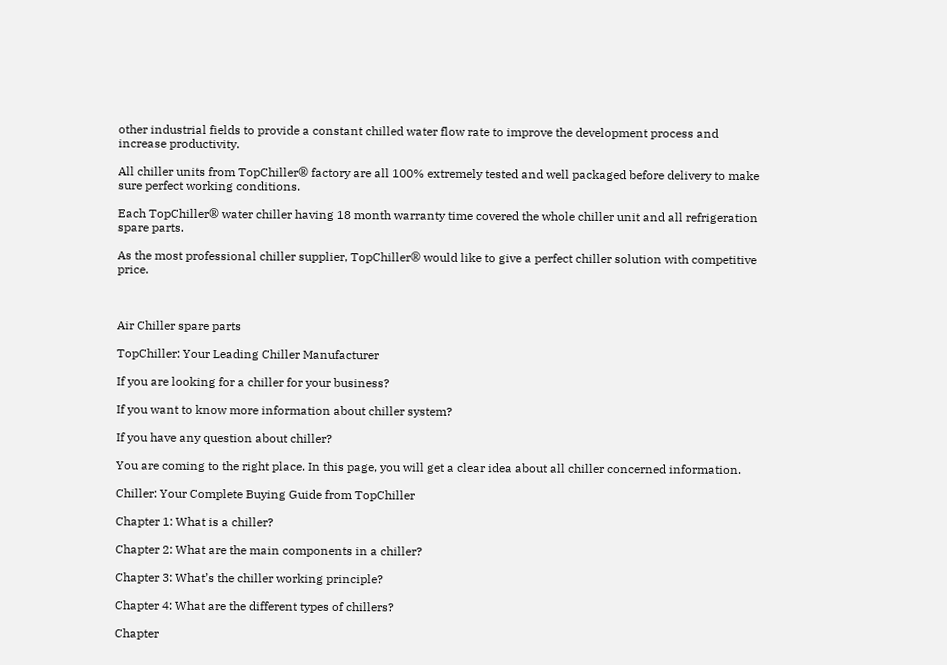other industrial fields to provide a constant chilled water flow rate to improve the development process and increase productivity.

All chiller units from TopChiller® factory are all 100% extremely tested and well packaged before delivery to make sure perfect working conditions.

Each TopChiller® water chiller having 18 month warranty time covered the whole chiller unit and all refrigeration spare parts.

As the most professional chiller supplier, TopChiller® would like to give a perfect chiller solution with competitive price.



Air Chiller spare parts

TopChiller: Your Leading Chiller Manufacturer

If you are looking for a chiller for your business?

If you want to know more information about chiller system?

If you have any question about chiller?

You are coming to the right place. In this page, you will get a clear idea about all chiller concerned information.

Chiller: Your Complete Buying Guide from TopChiller

Chapter 1: What is a chiller?

Chapter 2: What are the main components in a chiller?

Chapter 3: What’s the chiller working principle?

Chapter 4: What are the different types of chillers?

Chapter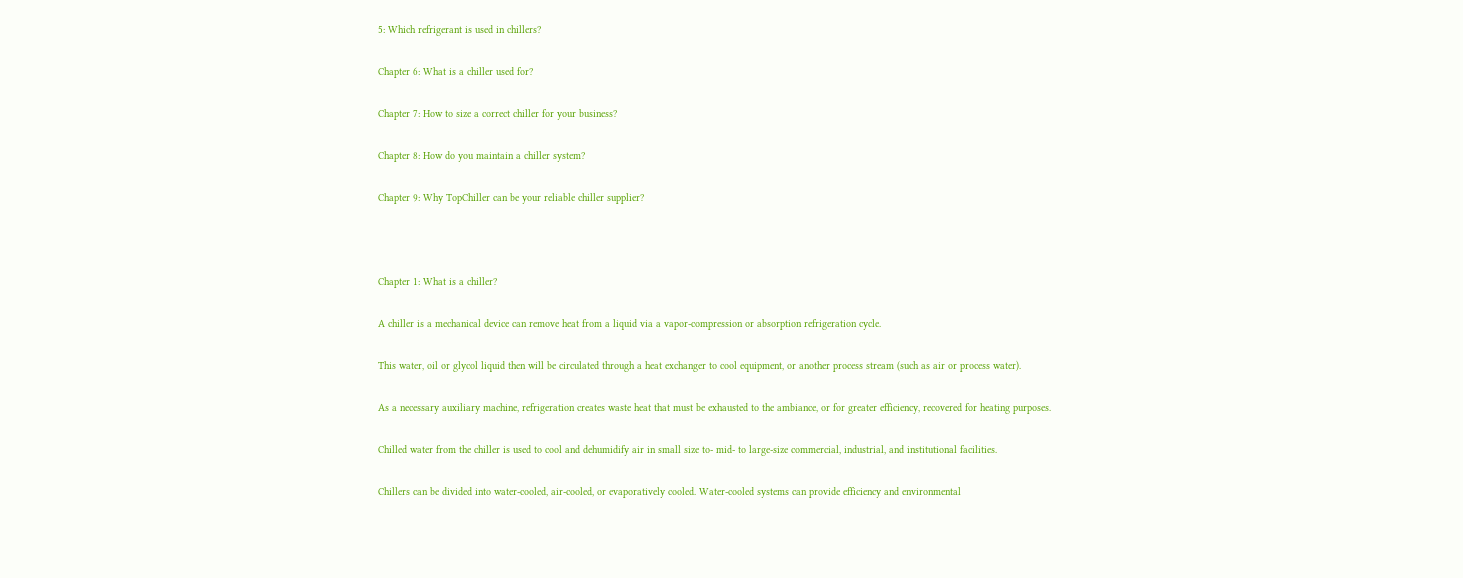5: Which refrigerant is used in chillers?

Chapter 6: What is a chiller used for?

Chapter 7: How to size a correct chiller for your business?

Chapter 8: How do you maintain a chiller system?

Chapter 9: Why TopChiller can be your reliable chiller supplier?



Chapter 1: What is a chiller?

A chiller is a mechanical device can remove heat from a liquid via a vapor-compression or absorption refrigeration cycle.

This water, oil or glycol liquid then will be circulated through a heat exchanger to cool equipment, or another process stream (such as air or process water).

As a necessary auxiliary machine, refrigeration creates waste heat that must be exhausted to the ambiance, or for greater efficiency, recovered for heating purposes.

Chilled water from the chiller is used to cool and dehumidify air in small size to- mid- to large-size commercial, industrial, and institutional facilities.

Chillers can be divided into water-cooled, air-cooled, or evaporatively cooled. Water-cooled systems can provide efficiency and environmental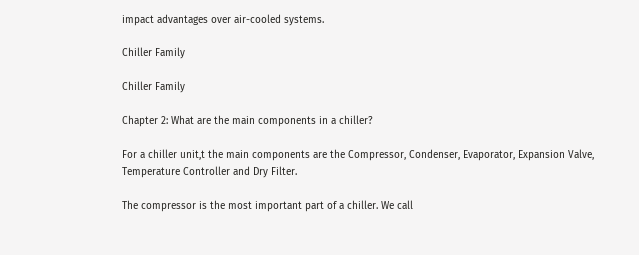impact advantages over air-cooled systems.

Chiller Family

Chiller Family

Chapter 2: What are the main components in a chiller?

For a chiller unit,t the main components are the Compressor, Condenser, Evaporator, Expansion Valve, Temperature Controller and Dry Filter.

The compressor is the most important part of a chiller. We call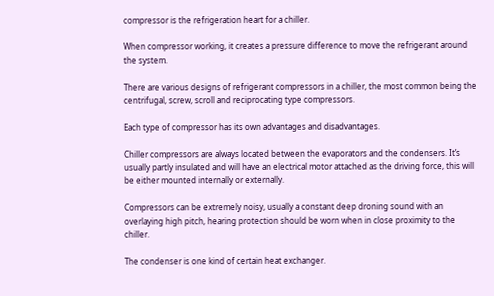compressor is the refrigeration heart for a chiller.

When compressor working, it creates a pressure difference to move the refrigerant around the system.

There are various designs of refrigerant compressors in a chiller, the most common being the centrifugal, screw, scroll and reciprocating type compressors.

Each type of compressor has its own advantages and disadvantages.

Chiller compressors are always located between the evaporators and the condensers. It’s usually partly insulated and will have an electrical motor attached as the driving force, this will be either mounted internally or externally.

Compressors can be extremely noisy, usually a constant deep droning sound with an overlaying high pitch, hearing protection should be worn when in close proximity to the chiller.

The condenser is one kind of certain heat exchanger.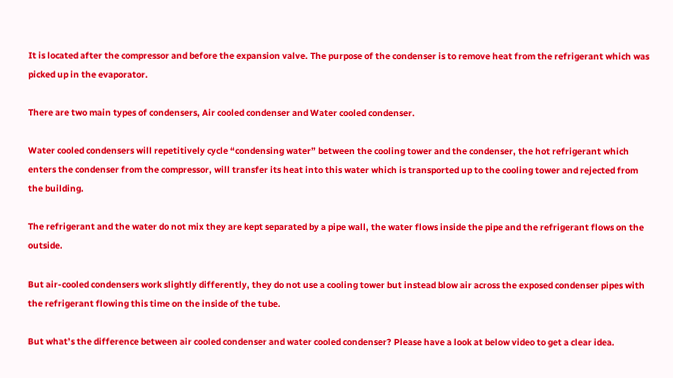It is located after the compressor and before the expansion valve. The purpose of the condenser is to remove heat from the refrigerant which was picked up in the evaporator.

There are two main types of condensers, Air cooled condenser and Water cooled condenser.

Water cooled condensers will repetitively cycle “condensing water” between the cooling tower and the condenser, the hot refrigerant which enters the condenser from the compressor, will transfer its heat into this water which is transported up to the cooling tower and rejected from the building.

The refrigerant and the water do not mix they are kept separated by a pipe wall, the water flows inside the pipe and the refrigerant flows on the outside.

But air-cooled condensers work slightly differently, they do not use a cooling tower but instead blow air across the exposed condenser pipes with the refrigerant flowing this time on the inside of the tube.

But what’s the difference between air cooled condenser and water cooled condenser? Please have a look at below video to get a clear idea.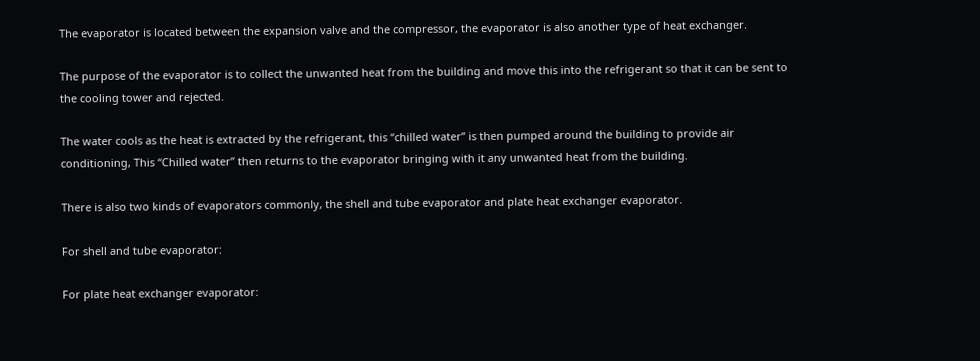The evaporator is located between the expansion valve and the compressor, the evaporator is also another type of heat exchanger.

The purpose of the evaporator is to collect the unwanted heat from the building and move this into the refrigerant so that it can be sent to the cooling tower and rejected.

The water cools as the heat is extracted by the refrigerant, this “chilled water” is then pumped around the building to provide air conditioning, This “Chilled water” then returns to the evaporator bringing with it any unwanted heat from the building.

There is also two kinds of evaporators commonly, the shell and tube evaporator and plate heat exchanger evaporator.

For shell and tube evaporator:

For plate heat exchanger evaporator: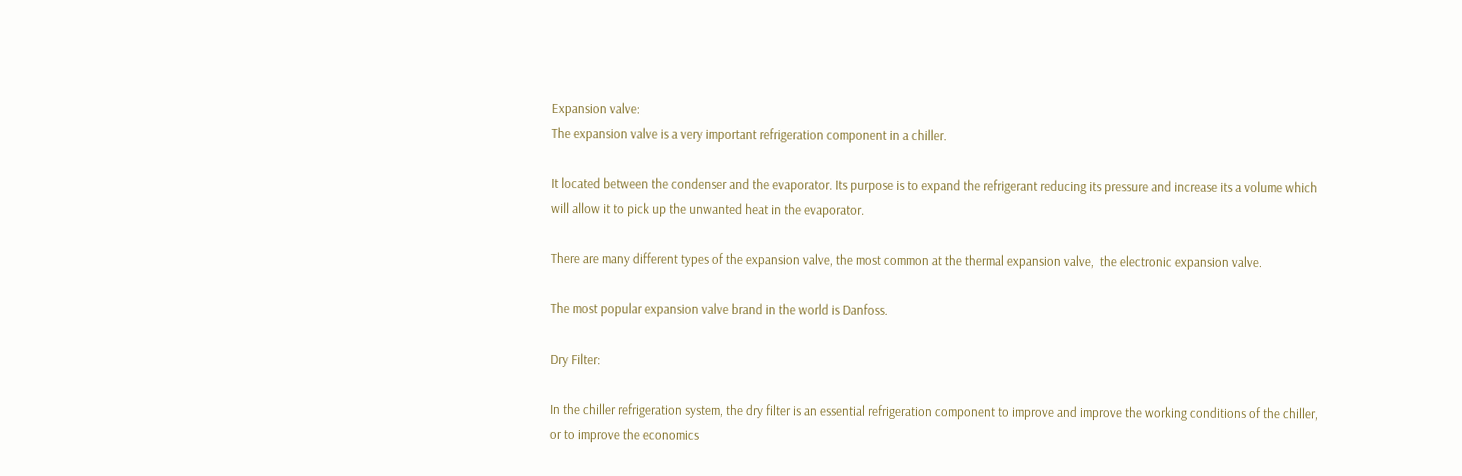Expansion valve:
The expansion valve is a very important refrigeration component in a chiller.

It located between the condenser and the evaporator. Its purpose is to expand the refrigerant reducing its pressure and increase its a volume which will allow it to pick up the unwanted heat in the evaporator.

There are many different types of the expansion valve, the most common at the thermal expansion valve,  the electronic expansion valve.

The most popular expansion valve brand in the world is Danfoss.

Dry Filter:

In the chiller refrigeration system, the dry filter is an essential refrigeration component to improve and improve the working conditions of the chiller, or to improve the economics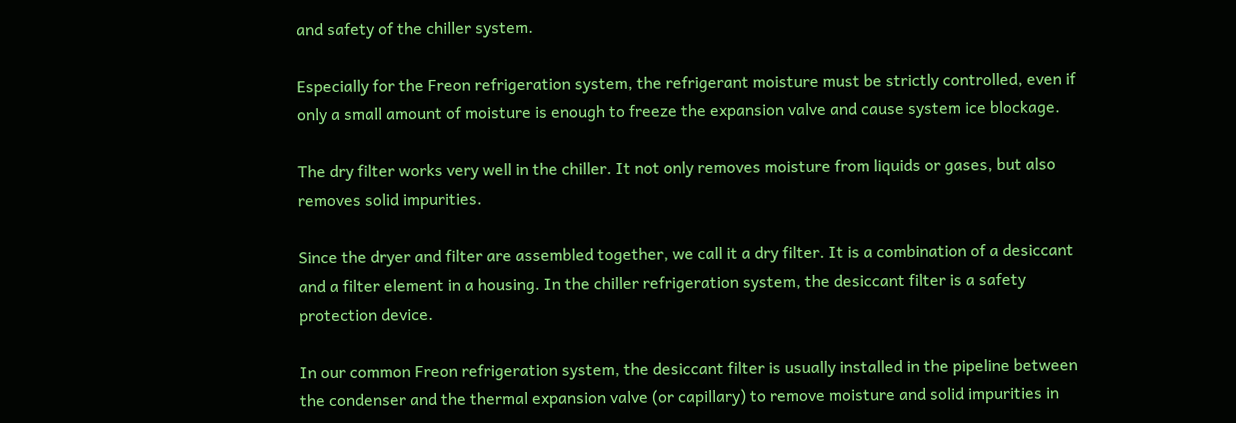and safety of the chiller system.

Especially for the Freon refrigeration system, the refrigerant moisture must be strictly controlled, even if only a small amount of moisture is enough to freeze the expansion valve and cause system ice blockage.

The dry filter works very well in the chiller. It not only removes moisture from liquids or gases, but also removes solid impurities.

Since the dryer and filter are assembled together, we call it a dry filter. It is a combination of a desiccant and a filter element in a housing. In the chiller refrigeration system, the desiccant filter is a safety protection device.

In our common Freon refrigeration system, the desiccant filter is usually installed in the pipeline between the condenser and the thermal expansion valve (or capillary) to remove moisture and solid impurities in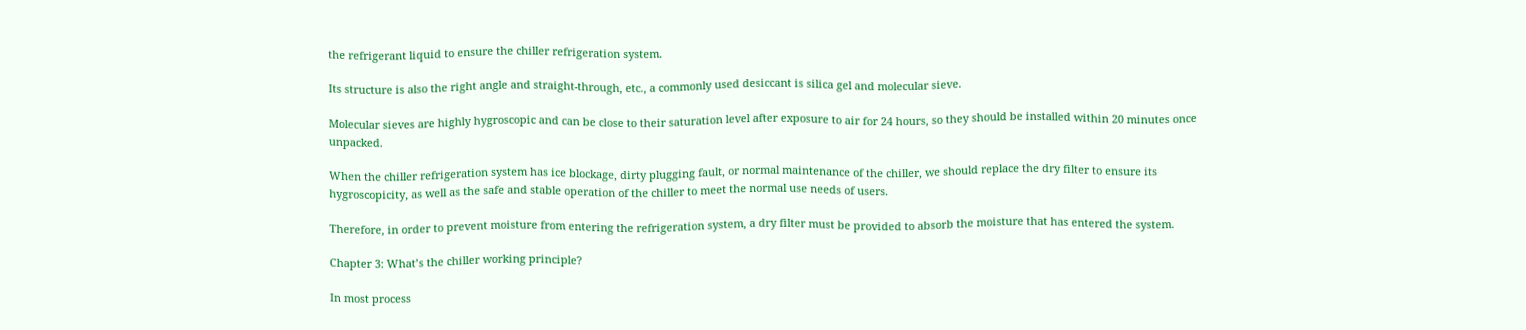the refrigerant liquid to ensure the chiller refrigeration system.

Its structure is also the right angle and straight-through, etc., a commonly used desiccant is silica gel and molecular sieve.

Molecular sieves are highly hygroscopic and can be close to their saturation level after exposure to air for 24 hours, so they should be installed within 20 minutes once unpacked.

When the chiller refrigeration system has ice blockage, dirty plugging fault, or normal maintenance of the chiller, we should replace the dry filter to ensure its hygroscopicity, as well as the safe and stable operation of the chiller to meet the normal use needs of users.

Therefore, in order to prevent moisture from entering the refrigeration system, a dry filter must be provided to absorb the moisture that has entered the system.

Chapter 3: What’s the chiller working principle?

In most process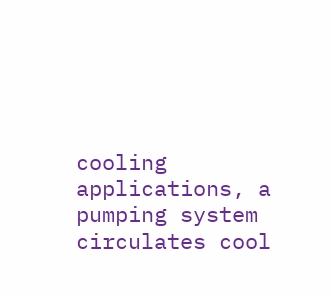cooling applications, a pumping system circulates cool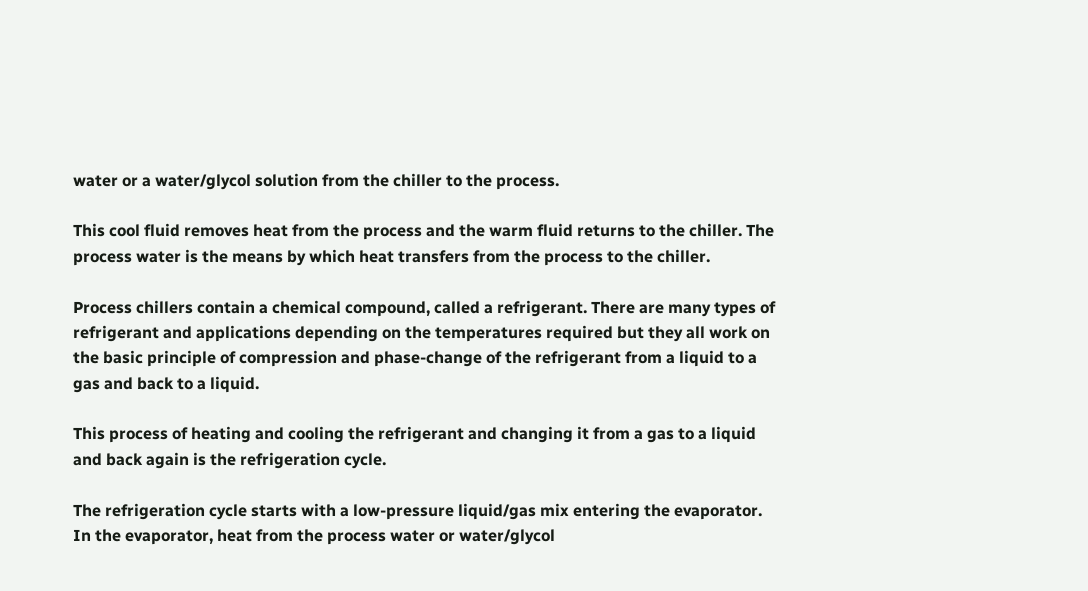water or a water/glycol solution from the chiller to the process.

This cool fluid removes heat from the process and the warm fluid returns to the chiller. The process water is the means by which heat transfers from the process to the chiller.

Process chillers contain a chemical compound, called a refrigerant. There are many types of refrigerant and applications depending on the temperatures required but they all work on the basic principle of compression and phase-change of the refrigerant from a liquid to a gas and back to a liquid.

This process of heating and cooling the refrigerant and changing it from a gas to a liquid and back again is the refrigeration cycle.

The refrigeration cycle starts with a low-pressure liquid/gas mix entering the evaporator. In the evaporator, heat from the process water or water/glycol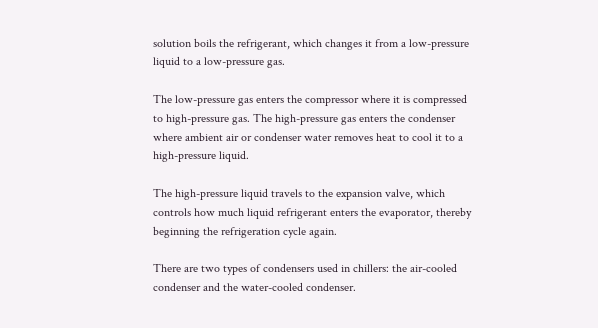solution boils the refrigerant, which changes it from a low-pressure liquid to a low-pressure gas.

The low-pressure gas enters the compressor where it is compressed to high-pressure gas. The high-pressure gas enters the condenser where ambient air or condenser water removes heat to cool it to a high-pressure liquid.

The high-pressure liquid travels to the expansion valve, which controls how much liquid refrigerant enters the evaporator, thereby beginning the refrigeration cycle again.

There are two types of condensers used in chillers: the air-cooled condenser and the water-cooled condenser.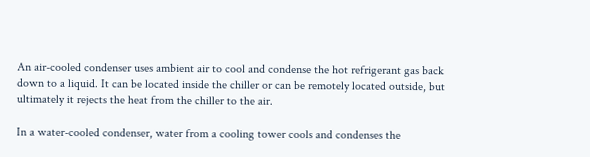An air-cooled condenser uses ambient air to cool and condense the hot refrigerant gas back down to a liquid. It can be located inside the chiller or can be remotely located outside, but ultimately it rejects the heat from the chiller to the air.

In a water-cooled condenser, water from a cooling tower cools and condenses the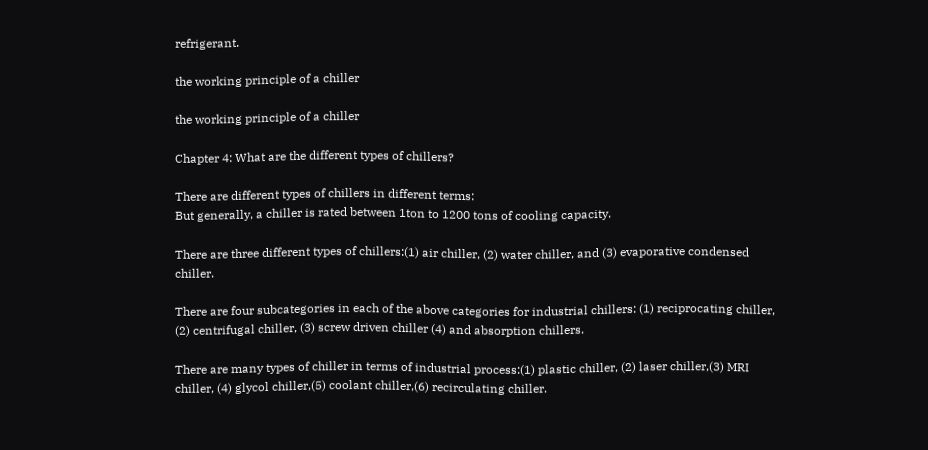refrigerant.

the working principle of a chiller

the working principle of a chiller

Chapter 4: What are the different types of chillers?

There are different types of chillers in different terms:
But generally, a chiller is rated between 1ton to 1200 tons of cooling capacity.

There are three different types of chillers:(1) air chiller, (2) water chiller, and (3) evaporative condensed chiller.

There are four subcategories in each of the above categories for industrial chillers: (1) reciprocating chiller, (2) centrifugal chiller, (3) screw driven chiller (4) and absorption chillers.

There are many types of chiller in terms of industrial process:(1) plastic chiller, (2) laser chiller,(3) MRI chiller, (4) glycol chiller,(5) coolant chiller,(6) recirculating chiller.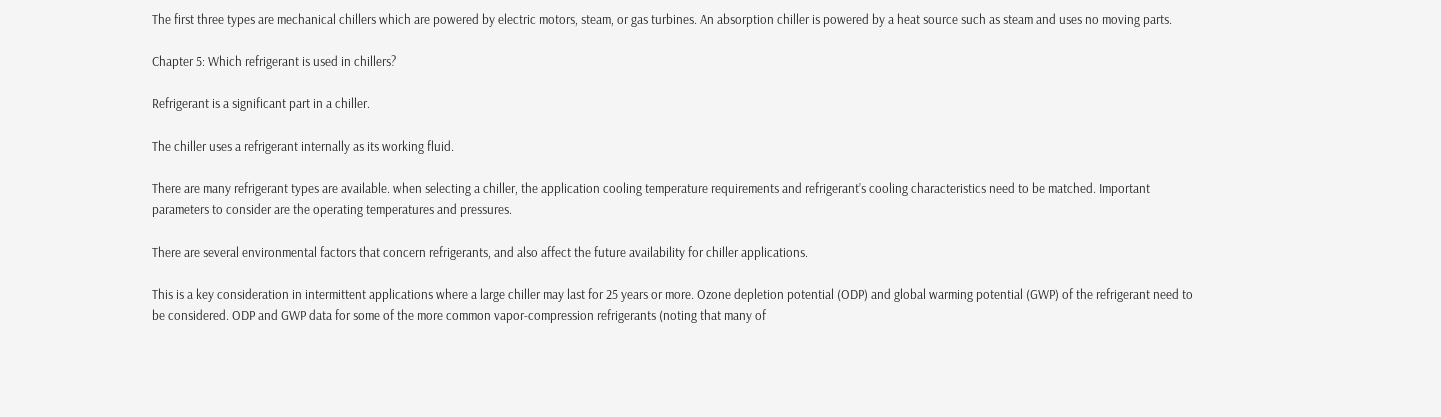The first three types are mechanical chillers which are powered by electric motors, steam, or gas turbines. An absorption chiller is powered by a heat source such as steam and uses no moving parts.

Chapter 5: Which refrigerant is used in chillers?

Refrigerant is a significant part in a chiller.

The chiller uses a refrigerant internally as its working fluid.

There are many refrigerant types are available. when selecting a chiller, the application cooling temperature requirements and refrigerant’s cooling characteristics need to be matched. Important parameters to consider are the operating temperatures and pressures.

There are several environmental factors that concern refrigerants, and also affect the future availability for chiller applications.

This is a key consideration in intermittent applications where a large chiller may last for 25 years or more. Ozone depletion potential (ODP) and global warming potential (GWP) of the refrigerant need to be considered. ODP and GWP data for some of the more common vapor-compression refrigerants (noting that many of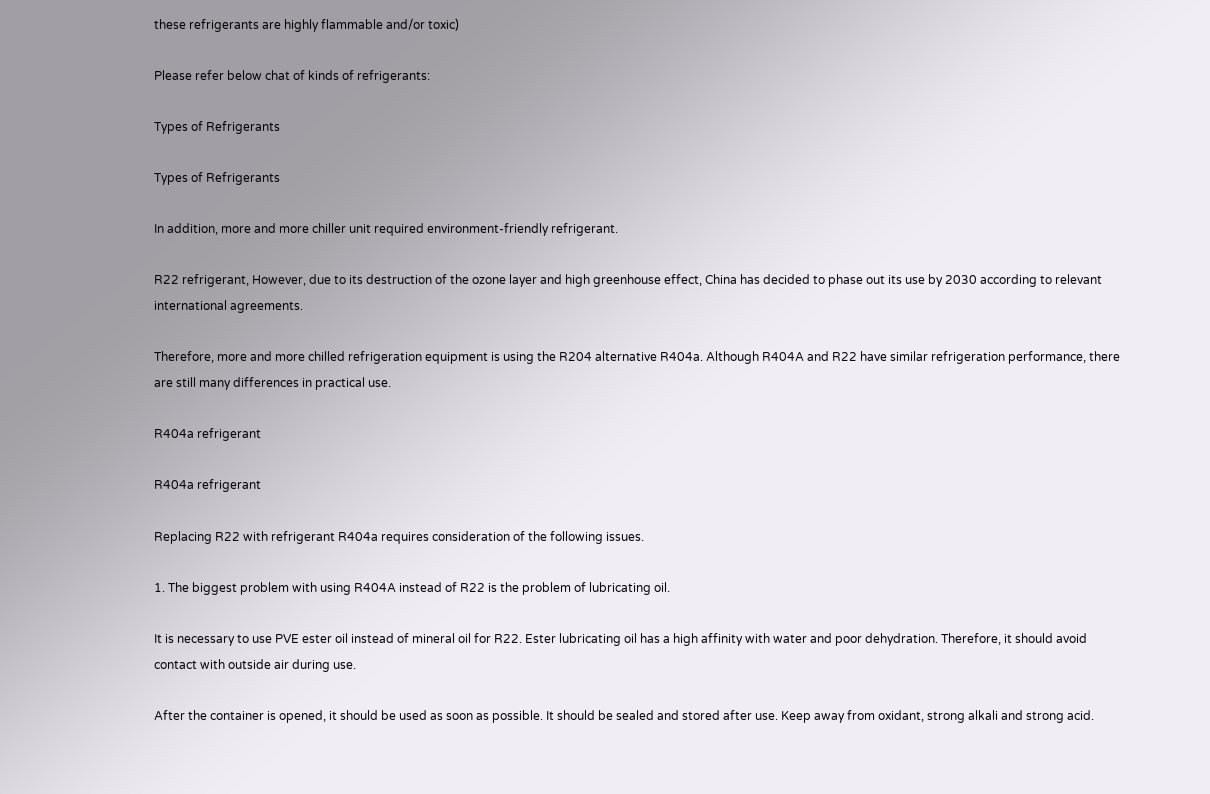these refrigerants are highly flammable and/or toxic)

Please refer below chat of kinds of refrigerants:

Types of Refrigerants

Types of Refrigerants

In addition, more and more chiller unit required environment-friendly refrigerant.

R22 refrigerant, However, due to its destruction of the ozone layer and high greenhouse effect, China has decided to phase out its use by 2030 according to relevant international agreements.

Therefore, more and more chilled refrigeration equipment is using the R204 alternative R404a. Although R404A and R22 have similar refrigeration performance, there are still many differences in practical use.

R404a refrigerant

R404a refrigerant

Replacing R22 with refrigerant R404a requires consideration of the following issues.

1. The biggest problem with using R404A instead of R22 is the problem of lubricating oil.

It is necessary to use PVE ester oil instead of mineral oil for R22. Ester lubricating oil has a high affinity with water and poor dehydration. Therefore, it should avoid contact with outside air during use.

After the container is opened, it should be used as soon as possible. It should be sealed and stored after use. Keep away from oxidant, strong alkali and strong acid.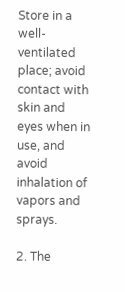Store in a well-ventilated place; avoid contact with skin and eyes when in use, and avoid inhalation of vapors and sprays.

2. The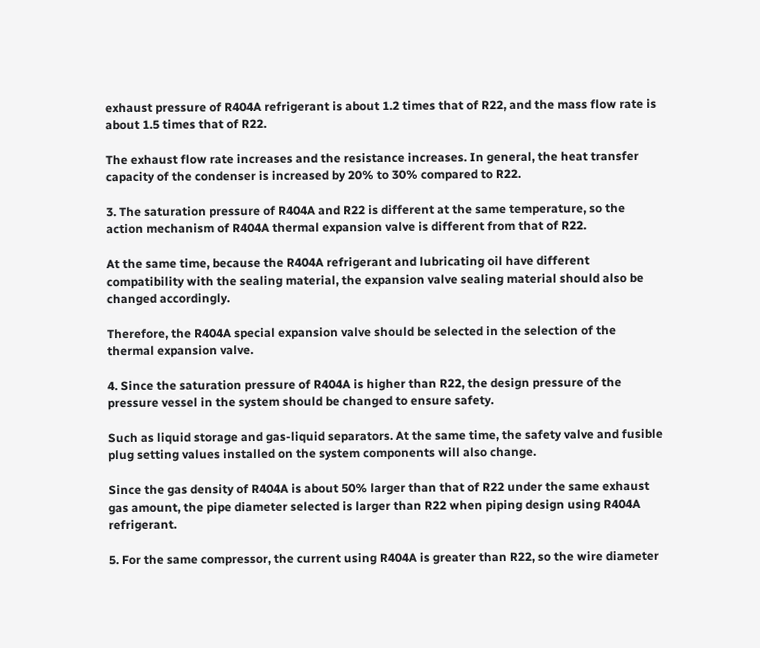exhaust pressure of R404A refrigerant is about 1.2 times that of R22, and the mass flow rate is about 1.5 times that of R22.

The exhaust flow rate increases and the resistance increases. In general, the heat transfer capacity of the condenser is increased by 20% to 30% compared to R22.

3. The saturation pressure of R404A and R22 is different at the same temperature, so the action mechanism of R404A thermal expansion valve is different from that of R22.

At the same time, because the R404A refrigerant and lubricating oil have different compatibility with the sealing material, the expansion valve sealing material should also be changed accordingly.

Therefore, the R404A special expansion valve should be selected in the selection of the thermal expansion valve.

4. Since the saturation pressure of R404A is higher than R22, the design pressure of the pressure vessel in the system should be changed to ensure safety.

Such as liquid storage and gas-liquid separators. At the same time, the safety valve and fusible plug setting values installed on the system components will also change.

Since the gas density of R404A is about 50% larger than that of R22 under the same exhaust gas amount, the pipe diameter selected is larger than R22 when piping design using R404A refrigerant.

5. For the same compressor, the current using R404A is greater than R22, so the wire diameter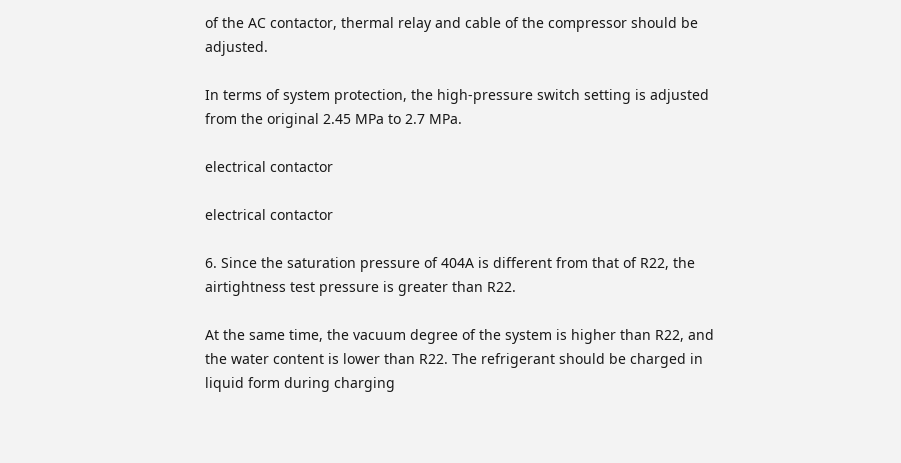of the AC contactor, thermal relay and cable of the compressor should be adjusted.

In terms of system protection, the high-pressure switch setting is adjusted from the original 2.45 MPa to 2.7 MPa.

electrical contactor

electrical contactor

6. Since the saturation pressure of 404A is different from that of R22, the airtightness test pressure is greater than R22.

At the same time, the vacuum degree of the system is higher than R22, and the water content is lower than R22. The refrigerant should be charged in liquid form during charging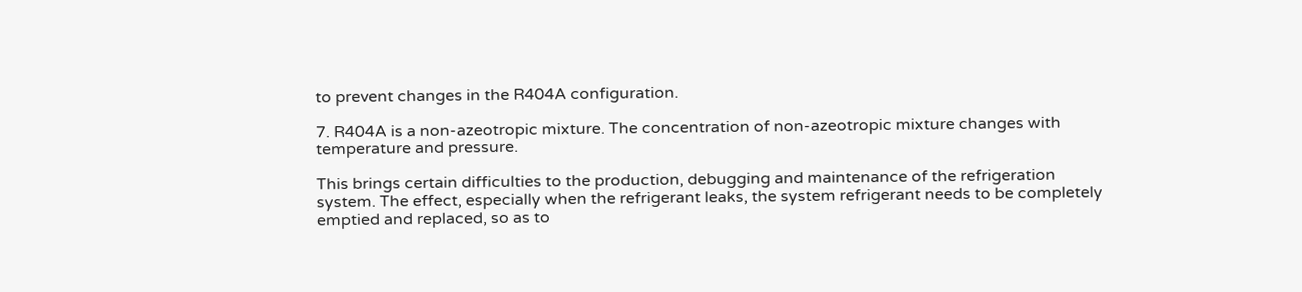to prevent changes in the R404A configuration.

7. R404A is a non-azeotropic mixture. The concentration of non-azeotropic mixture changes with temperature and pressure.

This brings certain difficulties to the production, debugging and maintenance of the refrigeration system. The effect, especially when the refrigerant leaks, the system refrigerant needs to be completely emptied and replaced, so as to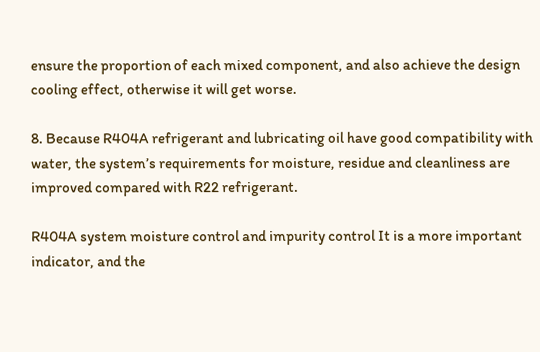ensure the proportion of each mixed component, and also achieve the design cooling effect, otherwise it will get worse.

8. Because R404A refrigerant and lubricating oil have good compatibility with water, the system’s requirements for moisture, residue and cleanliness are improved compared with R22 refrigerant.

R404A system moisture control and impurity control It is a more important indicator, and the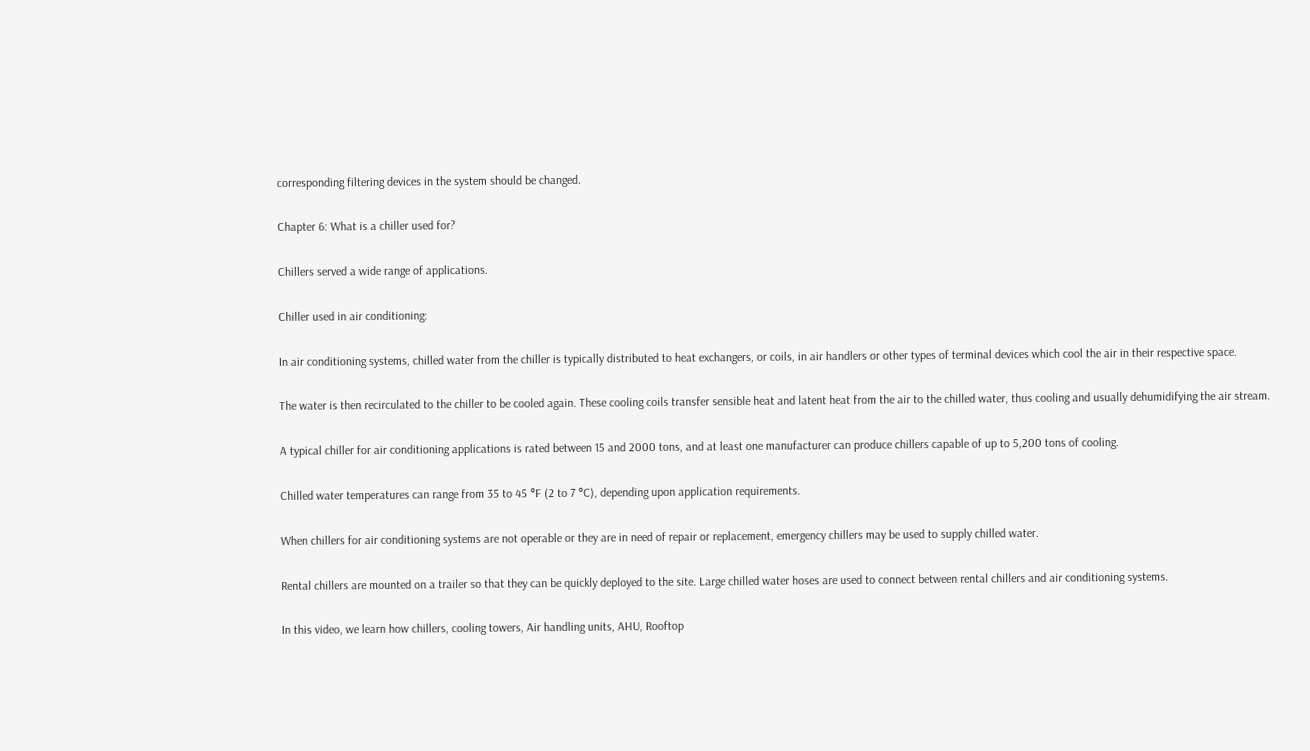corresponding filtering devices in the system should be changed.

Chapter 6: What is a chiller used for?

Chillers served a wide range of applications.

Chiller used in air conditioning:

In air conditioning systems, chilled water from the chiller is typically distributed to heat exchangers, or coils, in air handlers or other types of terminal devices which cool the air in their respective space.

The water is then recirculated to the chiller to be cooled again. These cooling coils transfer sensible heat and latent heat from the air to the chilled water, thus cooling and usually dehumidifying the air stream.

A typical chiller for air conditioning applications is rated between 15 and 2000 tons, and at least one manufacturer can produce chillers capable of up to 5,200 tons of cooling.

Chilled water temperatures can range from 35 to 45 °F (2 to 7 °C), depending upon application requirements.

When chillers for air conditioning systems are not operable or they are in need of repair or replacement, emergency chillers may be used to supply chilled water.

Rental chillers are mounted on a trailer so that they can be quickly deployed to the site. Large chilled water hoses are used to connect between rental chillers and air conditioning systems.

In this video, we learn how chillers, cooling towers, Air handling units, AHU, Rooftop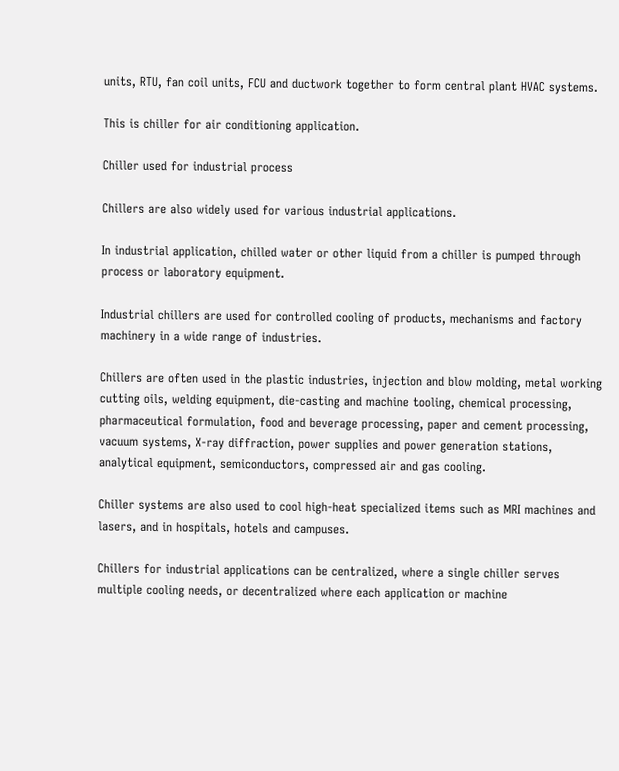units, RTU, fan coil units, FCU and ductwork together to form central plant HVAC systems.

This is chiller for air conditioning application.

Chiller used for industrial process

Chillers are also widely used for various industrial applications.

In industrial application, chilled water or other liquid from a chiller is pumped through process or laboratory equipment.

Industrial chillers are used for controlled cooling of products, mechanisms and factory machinery in a wide range of industries.

Chillers are often used in the plastic industries, injection and blow molding, metal working cutting oils, welding equipment, die-casting and machine tooling, chemical processing, pharmaceutical formulation, food and beverage processing, paper and cement processing, vacuum systems, X-ray diffraction, power supplies and power generation stations, analytical equipment, semiconductors, compressed air and gas cooling.

Chiller systems are also used to cool high-heat specialized items such as MRI machines and lasers, and in hospitals, hotels and campuses.

Chillers for industrial applications can be centralized, where a single chiller serves multiple cooling needs, or decentralized where each application or machine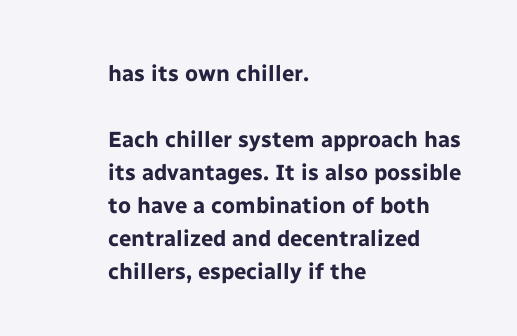has its own chiller.

Each chiller system approach has its advantages. It is also possible to have a combination of both centralized and decentralized chillers, especially if the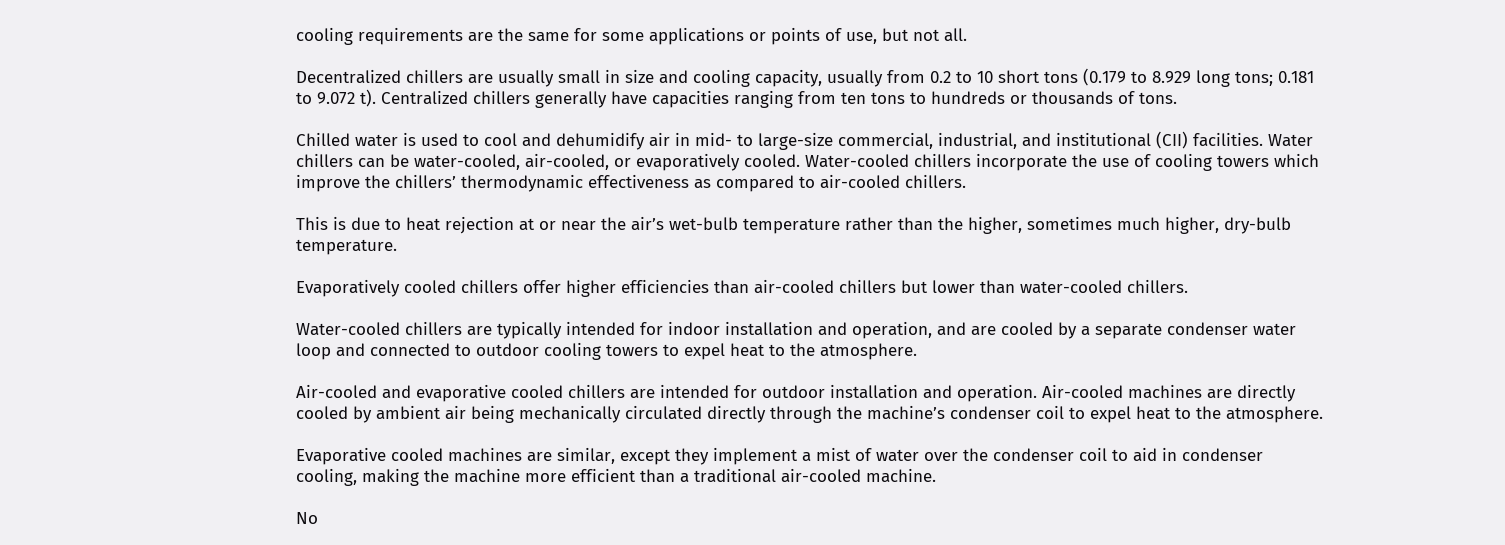cooling requirements are the same for some applications or points of use, but not all.

Decentralized chillers are usually small in size and cooling capacity, usually from 0.2 to 10 short tons (0.179 to 8.929 long tons; 0.181 to 9.072 t). Centralized chillers generally have capacities ranging from ten tons to hundreds or thousands of tons.

Chilled water is used to cool and dehumidify air in mid- to large-size commercial, industrial, and institutional (CII) facilities. Water chillers can be water-cooled, air-cooled, or evaporatively cooled. Water-cooled chillers incorporate the use of cooling towers which improve the chillers’ thermodynamic effectiveness as compared to air-cooled chillers.

This is due to heat rejection at or near the air’s wet-bulb temperature rather than the higher, sometimes much higher, dry-bulb temperature.

Evaporatively cooled chillers offer higher efficiencies than air-cooled chillers but lower than water-cooled chillers.

Water-cooled chillers are typically intended for indoor installation and operation, and are cooled by a separate condenser water loop and connected to outdoor cooling towers to expel heat to the atmosphere.

Air-cooled and evaporative cooled chillers are intended for outdoor installation and operation. Air-cooled machines are directly cooled by ambient air being mechanically circulated directly through the machine’s condenser coil to expel heat to the atmosphere.

Evaporative cooled machines are similar, except they implement a mist of water over the condenser coil to aid in condenser cooling, making the machine more efficient than a traditional air-cooled machine.

No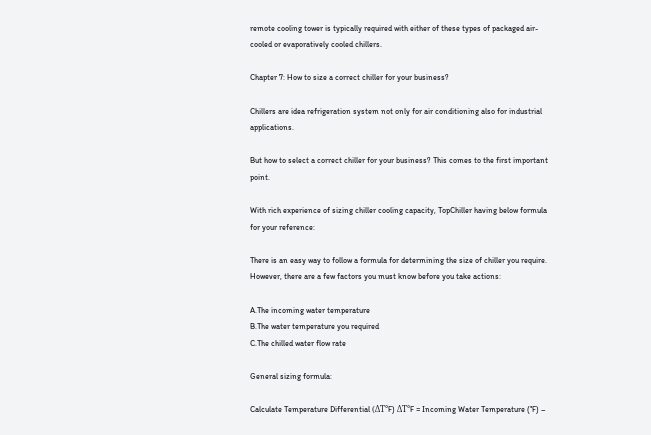remote cooling tower is typically required with either of these types of packaged air-cooled or evaporatively cooled chillers.

Chapter 7: How to size a correct chiller for your business?

Chillers are idea refrigeration system not only for air conditioning also for industrial applications.

But how to select a correct chiller for your business? This comes to the first important point.

With rich experience of sizing chiller cooling capacity, TopChiller having below formula for your reference:

There is an easy way to follow a formula for determining the size of chiller you require. However, there are a few factors you must know before you take actions:

A.The incoming water temperature
B.The water temperature you required
C.The chilled water flow rate

General sizing formula:

Calculate Temperature Differential (ΔT°F) ΔT°F = Incoming Water Temperature (°F) –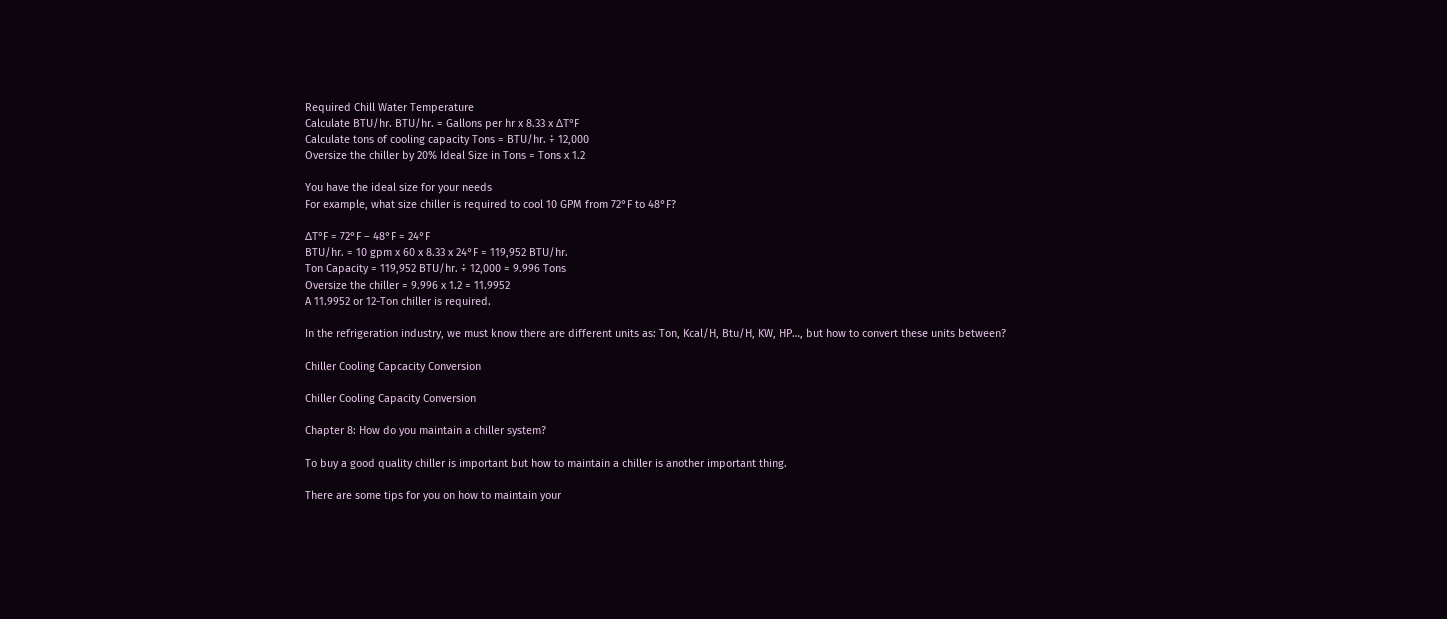Required Chill Water Temperature
Calculate BTU/hr. BTU/hr. = Gallons per hr x 8.33 x ΔT°F
Calculate tons of cooling capacity Tons = BTU/hr. ÷ 12,000
Oversize the chiller by 20% Ideal Size in Tons = Tons x 1.2

You have the ideal size for your needs
For example, what size chiller is required to cool 10 GPM from 72°F to 48°F?

ΔT°F = 72°F – 48°F = 24°F
BTU/hr. = 10 gpm x 60 x 8.33 x 24°F = 119,952 BTU/hr.
Ton Capacity = 119,952 BTU/hr. ÷ 12,000 = 9.996 Tons
Oversize the chiller = 9.996 x 1.2 = 11.9952
A 11.9952 or 12-Ton chiller is required.

In the refrigeration industry, we must know there are different units as: Ton, Kcal/H, Btu/H, KW, HP…, but how to convert these units between?

Chiller Cooling Capcacity Conversion

Chiller Cooling Capacity Conversion

Chapter 8: How do you maintain a chiller system?

To buy a good quality chiller is important but how to maintain a chiller is another important thing.

There are some tips for you on how to maintain your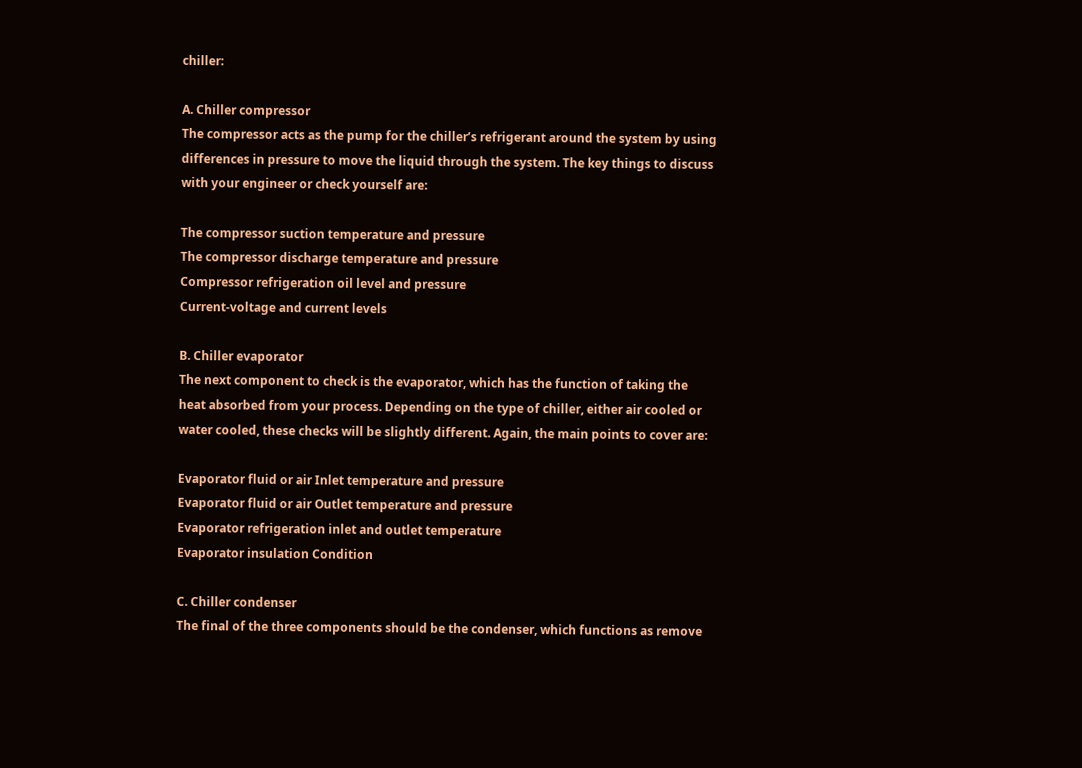chiller:

A. Chiller compressor
The compressor acts as the pump for the chiller’s refrigerant around the system by using differences in pressure to move the liquid through the system. The key things to discuss with your engineer or check yourself are:

The compressor suction temperature and pressure
The compressor discharge temperature and pressure
Compressor refrigeration oil level and pressure
Current-voltage and current levels

B. Chiller evaporator
The next component to check is the evaporator, which has the function of taking the heat absorbed from your process. Depending on the type of chiller, either air cooled or water cooled, these checks will be slightly different. Again, the main points to cover are:

Evaporator fluid or air Inlet temperature and pressure
Evaporator fluid or air Outlet temperature and pressure
Evaporator refrigeration inlet and outlet temperature
Evaporator insulation Condition

C. Chiller condenser
The final of the three components should be the condenser, which functions as remove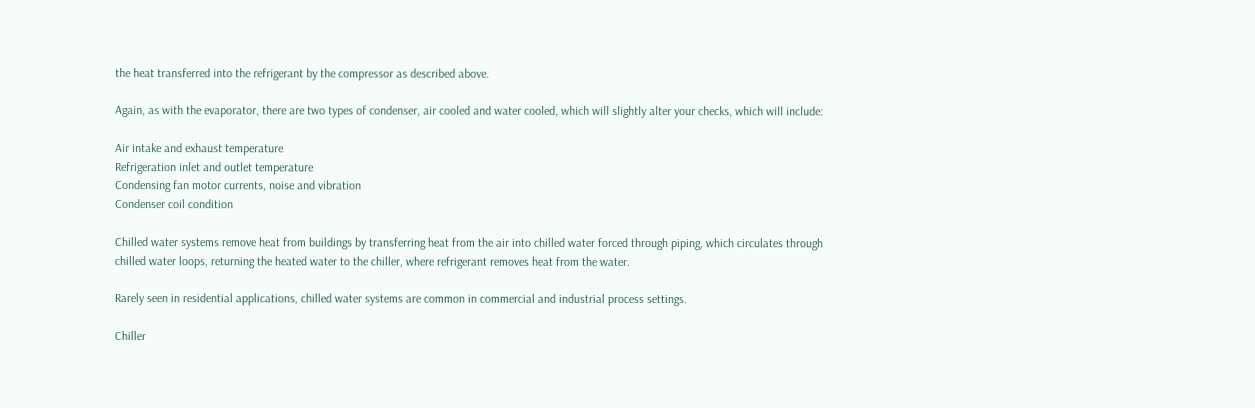the heat transferred into the refrigerant by the compressor as described above.

Again, as with the evaporator, there are two types of condenser, air cooled and water cooled, which will slightly alter your checks, which will include:

Air intake and exhaust temperature
Refrigeration inlet and outlet temperature
Condensing fan motor currents, noise and vibration
Condenser coil condition

Chilled water systems remove heat from buildings by transferring heat from the air into chilled water forced through piping, which circulates through chilled water loops, returning the heated water to the chiller, where refrigerant removes heat from the water.

Rarely seen in residential applications, chilled water systems are common in commercial and industrial process settings.

Chiller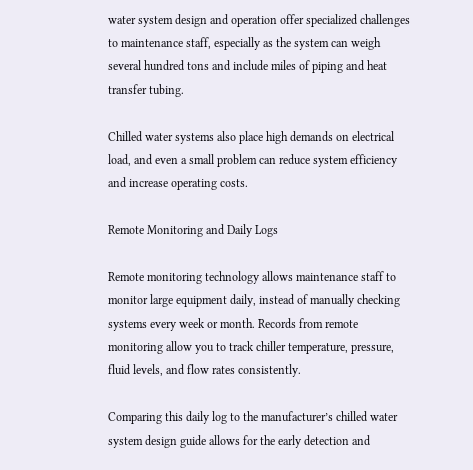water system design and operation offer specialized challenges to maintenance staff, especially as the system can weigh several hundred tons and include miles of piping and heat transfer tubing.

Chilled water systems also place high demands on electrical load, and even a small problem can reduce system efficiency and increase operating costs.

Remote Monitoring and Daily Logs

Remote monitoring technology allows maintenance staff to monitor large equipment daily, instead of manually checking systems every week or month. Records from remote monitoring allow you to track chiller temperature, pressure, fluid levels, and flow rates consistently.

Comparing this daily log to the manufacturer’s chilled water system design guide allows for the early detection and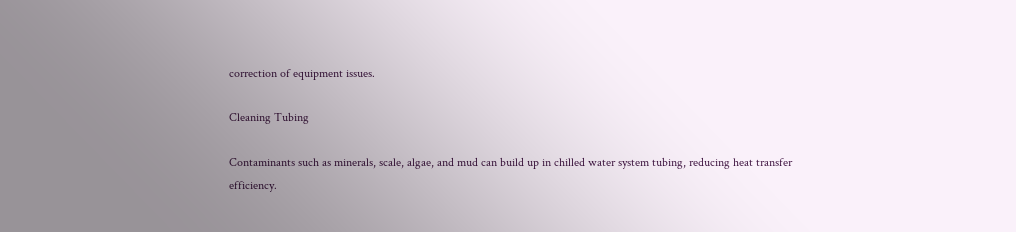correction of equipment issues.

Cleaning Tubing

Contaminants such as minerals, scale, algae, and mud can build up in chilled water system tubing, reducing heat transfer efficiency.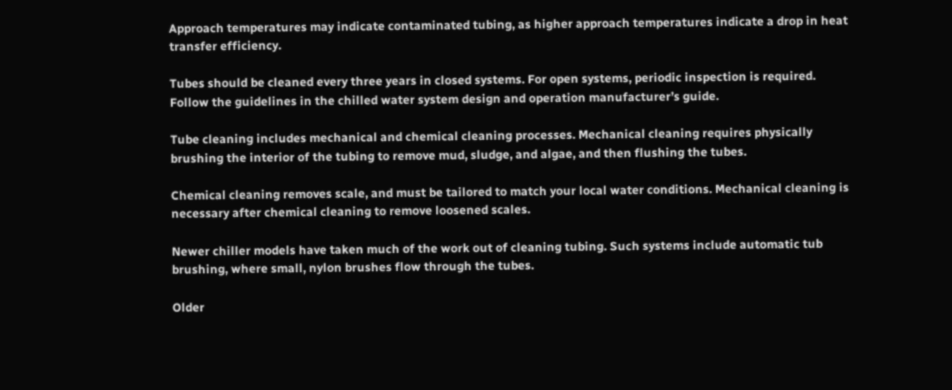Approach temperatures may indicate contaminated tubing, as higher approach temperatures indicate a drop in heat transfer efficiency.

Tubes should be cleaned every three years in closed systems. For open systems, periodic inspection is required. Follow the guidelines in the chilled water system design and operation manufacturer’s guide.

Tube cleaning includes mechanical and chemical cleaning processes. Mechanical cleaning requires physically brushing the interior of the tubing to remove mud, sludge, and algae, and then flushing the tubes.

Chemical cleaning removes scale, and must be tailored to match your local water conditions. Mechanical cleaning is necessary after chemical cleaning to remove loosened scales.

Newer chiller models have taken much of the work out of cleaning tubing. Such systems include automatic tub brushing, where small, nylon brushes flow through the tubes.

Older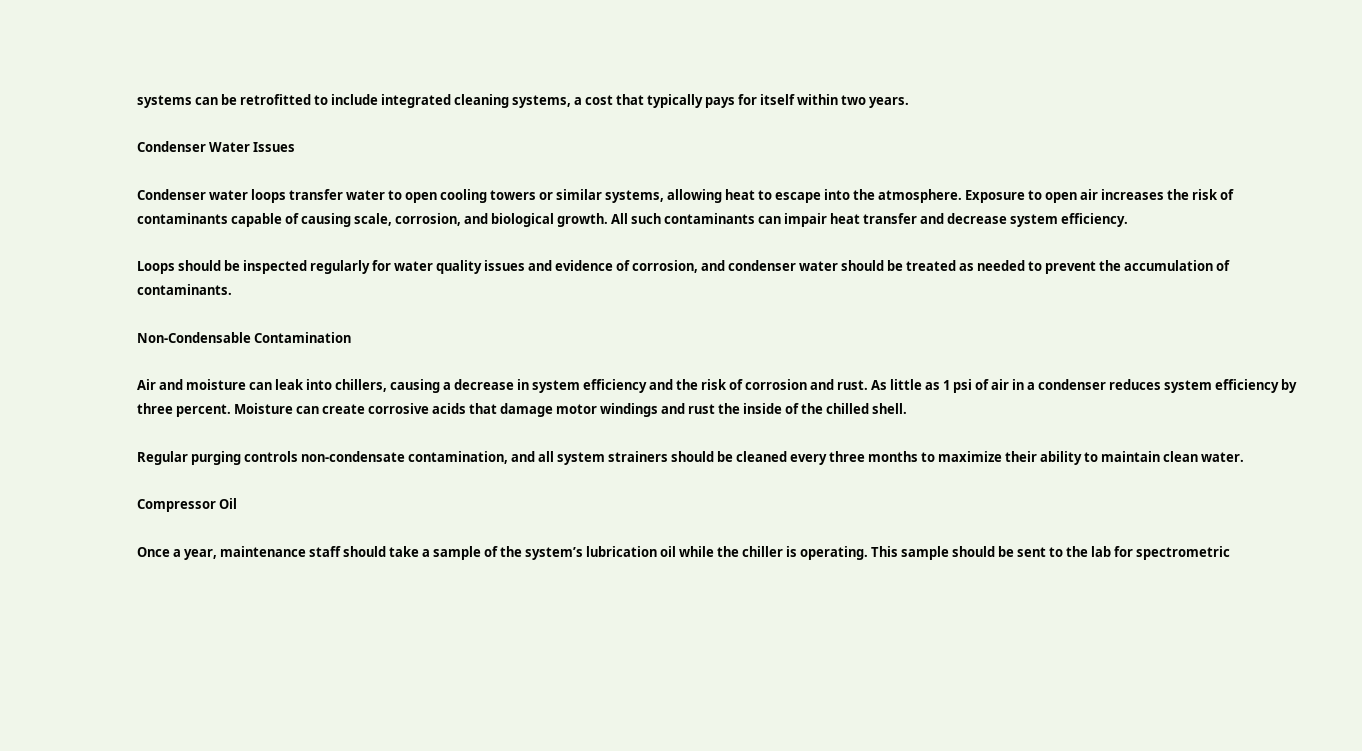systems can be retrofitted to include integrated cleaning systems, a cost that typically pays for itself within two years.

Condenser Water Issues

Condenser water loops transfer water to open cooling towers or similar systems, allowing heat to escape into the atmosphere. Exposure to open air increases the risk of contaminants capable of causing scale, corrosion, and biological growth. All such contaminants can impair heat transfer and decrease system efficiency.

Loops should be inspected regularly for water quality issues and evidence of corrosion, and condenser water should be treated as needed to prevent the accumulation of contaminants.

Non-Condensable Contamination

Air and moisture can leak into chillers, causing a decrease in system efficiency and the risk of corrosion and rust. As little as 1 psi of air in a condenser reduces system efficiency by three percent. Moisture can create corrosive acids that damage motor windings and rust the inside of the chilled shell.

Regular purging controls non-condensate contamination, and all system strainers should be cleaned every three months to maximize their ability to maintain clean water.

Compressor Oil

Once a year, maintenance staff should take a sample of the system’s lubrication oil while the chiller is operating. This sample should be sent to the lab for spectrometric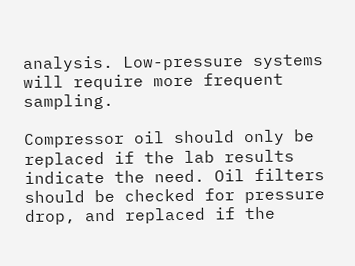analysis. Low-pressure systems will require more frequent sampling.

Compressor oil should only be replaced if the lab results indicate the need. Oil filters should be checked for pressure drop, and replaced if the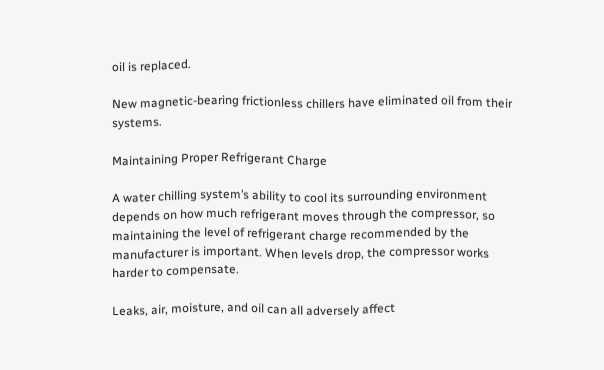oil is replaced.

New magnetic-bearing frictionless chillers have eliminated oil from their systems.

Maintaining Proper Refrigerant Charge

A water chilling system’s ability to cool its surrounding environment depends on how much refrigerant moves through the compressor, so maintaining the level of refrigerant charge recommended by the manufacturer is important. When levels drop, the compressor works harder to compensate.

Leaks, air, moisture, and oil can all adversely affect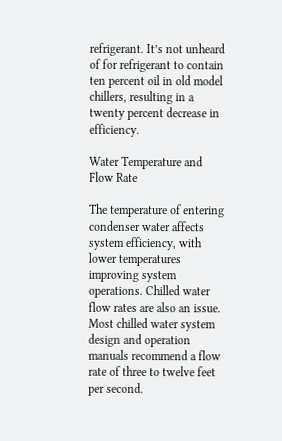refrigerant. It’s not unheard of for refrigerant to contain ten percent oil in old model chillers, resulting in a twenty percent decrease in efficiency.

Water Temperature and Flow Rate

The temperature of entering condenser water affects system efficiency, with lower temperatures improving system operations. Chilled water flow rates are also an issue. Most chilled water system design and operation manuals recommend a flow rate of three to twelve feet per second.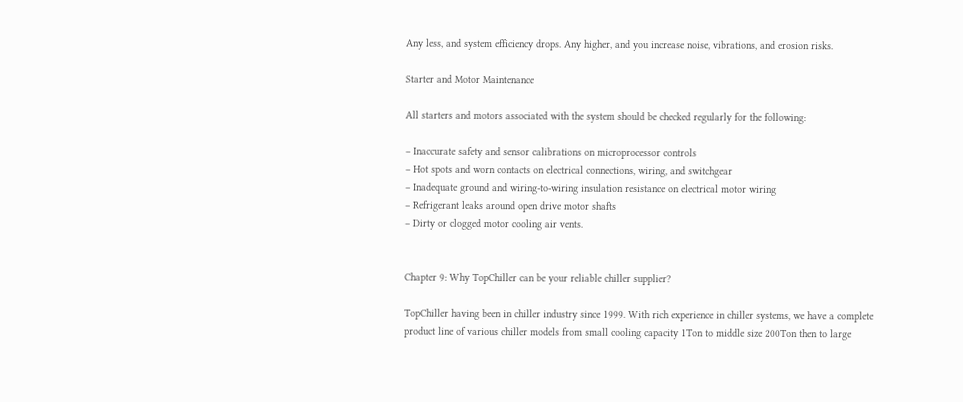Any less, and system efficiency drops. Any higher, and you increase noise, vibrations, and erosion risks.

Starter and Motor Maintenance

All starters and motors associated with the system should be checked regularly for the following:

– Inaccurate safety and sensor calibrations on microprocessor controls
– Hot spots and worn contacts on electrical connections, wiring, and switchgear
– Inadequate ground and wiring-to-wiring insulation resistance on electrical motor wiring
– Refrigerant leaks around open drive motor shafts
– Dirty or clogged motor cooling air vents.


Chapter 9: Why TopChiller can be your reliable chiller supplier?

TopChiller having been in chiller industry since 1999. With rich experience in chiller systems, we have a complete product line of various chiller models from small cooling capacity 1Ton to middle size 200Ton then to large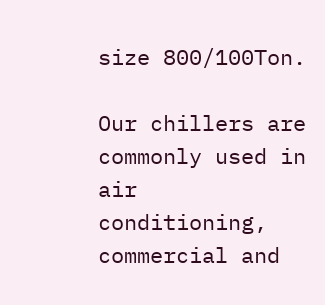size 800/100Ton.

Our chillers are commonly used in air conditioning, commercial and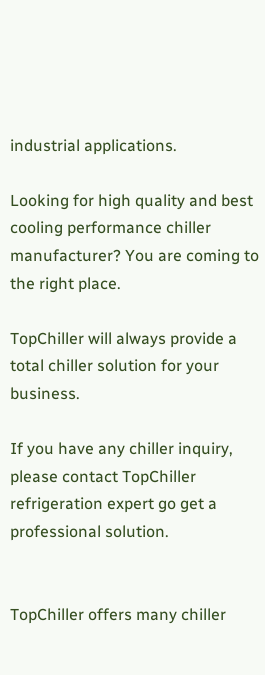industrial applications.

Looking for high quality and best cooling performance chiller manufacturer? You are coming to the right place.

TopChiller will always provide a total chiller solution for your business.

If you have any chiller inquiry, please contact TopChiller refrigeration expert go get a professional solution.


TopChiller offers many chiller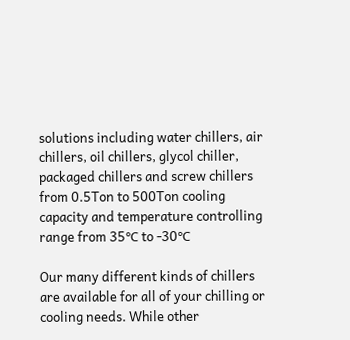solutions including water chillers, air chillers, oil chillers, glycol chiller, packaged chillers and screw chillers from 0.5Ton to 500Ton cooling capacity and temperature controlling range from 35℃ to -30℃

Our many different kinds of chillers are available for all of your chilling or cooling needs. While other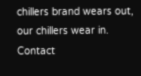chillers brand wears out, our chillers wear in. Contact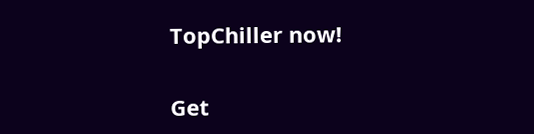TopChiller now!


Get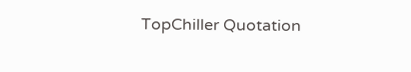TopChiller Quotation